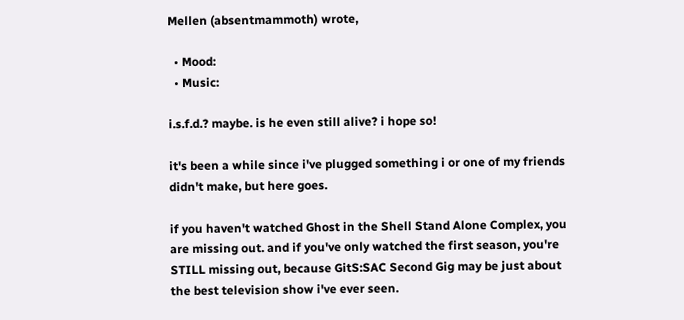Mellen (absentmammoth) wrote,

  • Mood:
  • Music:

i.s.f.d.? maybe. is he even still alive? i hope so!

it's been a while since i've plugged something i or one of my friends didn't make, but here goes.

if you haven't watched Ghost in the Shell Stand Alone Complex, you are missing out. and if you've only watched the first season, you're STILL missing out, because GitS:SAC Second Gig may be just about the best television show i've ever seen.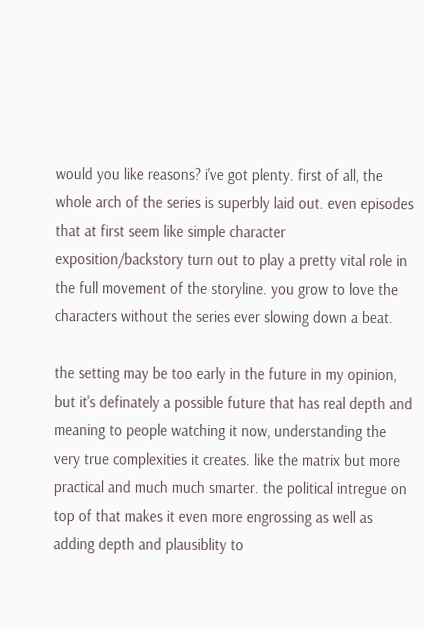would you like reasons? i've got plenty. first of all, the whole arch of the series is superbly laid out. even episodes that at first seem like simple character exposition/backstory turn out to play a pretty vital role in the full movement of the storyline. you grow to love the characters without the series ever slowing down a beat.

the setting may be too early in the future in my opinion, but it's definately a possible future that has real depth and meaning to people watching it now, understanding the very true complexities it creates. like the matrix but more practical and much much smarter. the political intregue on top of that makes it even more engrossing as well as adding depth and plausiblity to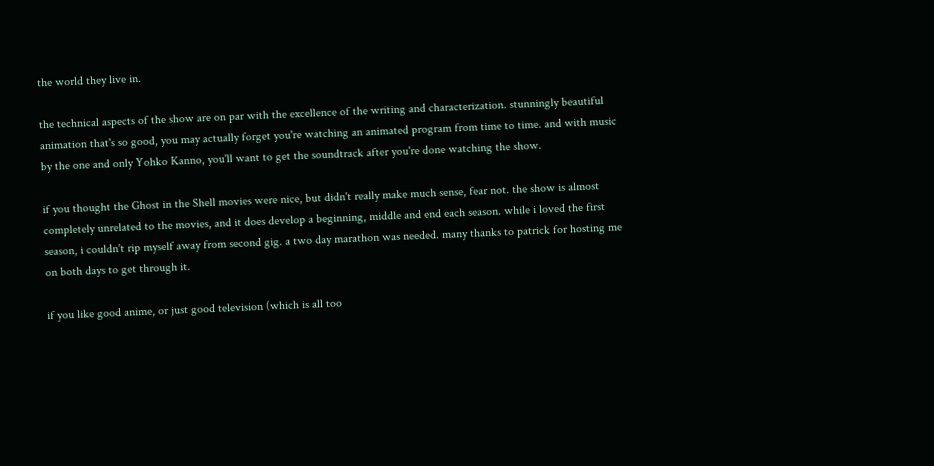the world they live in.

the technical aspects of the show are on par with the excellence of the writing and characterization. stunningly beautiful animation that's so good, you may actually forget you're watching an animated program from time to time. and with music by the one and only Yohko Kanno, you'll want to get the soundtrack after you're done watching the show.

if you thought the Ghost in the Shell movies were nice, but didn't really make much sense, fear not. the show is almost completely unrelated to the movies, and it does develop a beginning, middle and end each season. while i loved the first season, i couldn't rip myself away from second gig. a two day marathon was needed. many thanks to patrick for hosting me on both days to get through it.

if you like good anime, or just good television (which is all too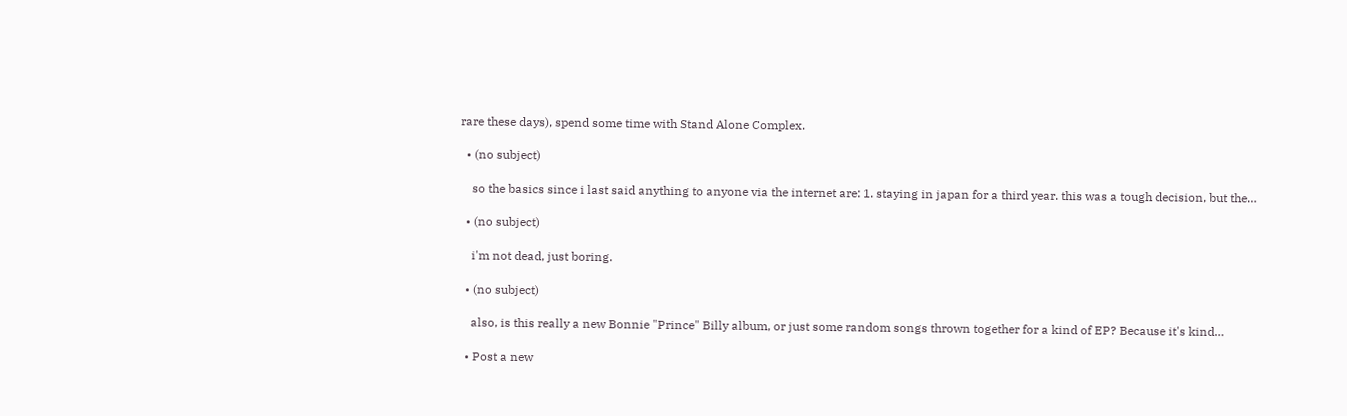rare these days), spend some time with Stand Alone Complex.

  • (no subject)

    so the basics since i last said anything to anyone via the internet are: 1. staying in japan for a third year. this was a tough decision, but the…

  • (no subject)

    i'm not dead, just boring.

  • (no subject)

    also, is this really a new Bonnie "Prince" Billy album, or just some random songs thrown together for a kind of EP? Because it's kind…

  • Post a new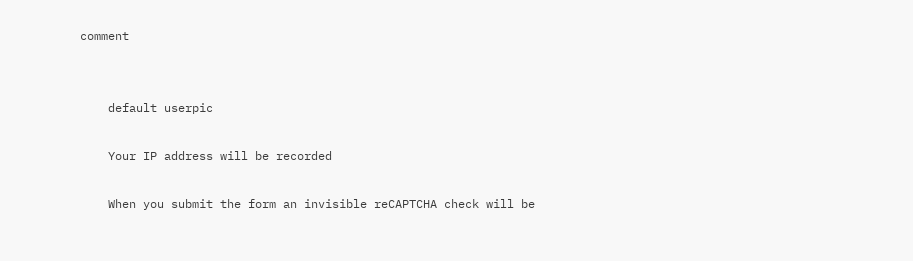comment


    default userpic

    Your IP address will be recorded

    When you submit the form an invisible reCAPTCHA check will be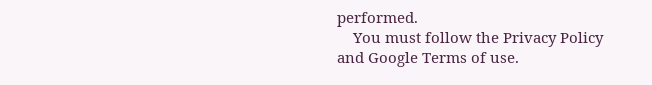performed.
    You must follow the Privacy Policy and Google Terms of use.